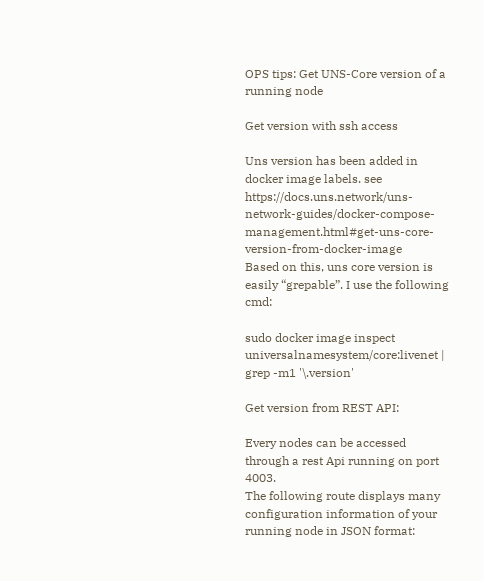OPS tips: Get UNS-Core version of a running node

Get version with ssh access

Uns version has been added in docker image labels. see https://docs.uns.network/uns-network-guides/docker-compose-management.html#get-uns-core-version-from-docker-image
Based on this, uns core version is easily “grepable”. I use the following cmd:

sudo docker image inspect universalnamesystem/core:livenet | grep -m1 '\.version'

Get version from REST API:

Every nodes can be accessed through a rest Api running on port 4003.
The following route displays many configuration information of your running node in JSON format: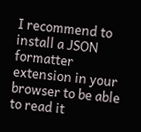I recommend to install a JSON formatter extension in your browser to be able to read it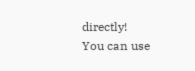directly!
You can use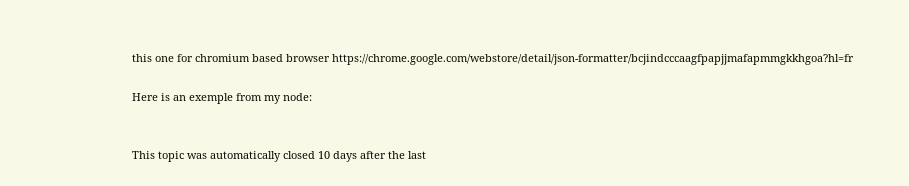this one for chromium based browser https://chrome.google.com/webstore/detail/json-formatter/bcjindcccaagfpapjjmafapmmgkkhgoa?hl=fr

Here is an exemple from my node:


This topic was automatically closed 10 days after the last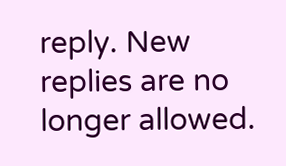reply. New replies are no longer allowed.